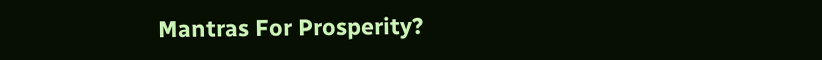Mantras For Prosperity?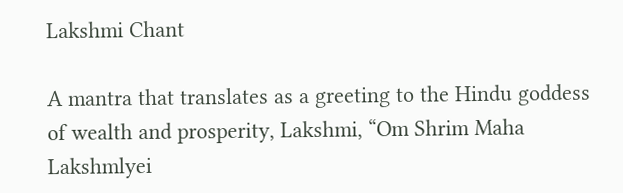Lakshmi Chant

A mantra that translates as a greeting to the Hindu goddess of wealth and prosperity, Lakshmi, “Om Shrim Maha Lakshmlyei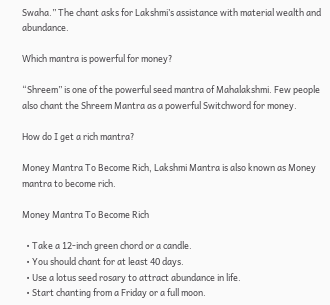Swaha.” The chant asks for Lakshmi’s assistance with material wealth and abundance.

Which mantra is powerful for money?

“Shreem” is one of the powerful seed mantra of Mahalakshmi. Few people also chant the Shreem Mantra as a powerful Switchword for money.

How do I get a rich mantra?

Money Mantra To Become Rich, Lakshmi Mantra is also known as Money mantra to become rich.

Money Mantra To Become Rich

  • Take a 12-inch green chord or a candle.
  • You should chant for at least 40 days.
  • Use a lotus seed rosary to attract abundance in life.
  • Start chanting from a Friday or a full moon.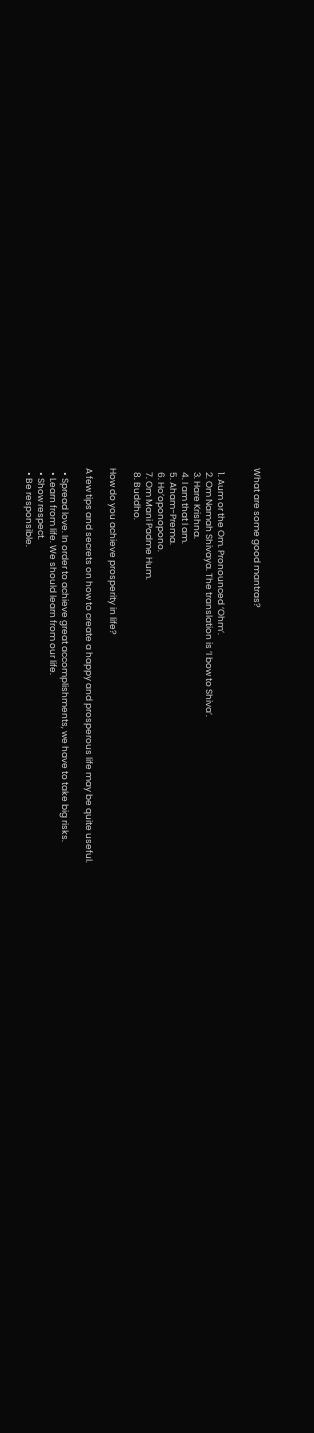What are some good mantras?


  1. Aum or the Om. Pronounced ‘Ohm’.
  2. Om Namah Shivaya. The translation is ‘I bow to Shiva’.
  3. Hare Krishna.
  4. I am that I am.
  5. Aham-Prema.
  6. Ho’oponopono.
  7. Om Mani Padme Hum.
  8. Buddho.

How do you achieve prosperity in life?

A few tips and secrets on how to create a happy and prosperous life may be quite useful.

  • Spread love. In order to achieve great accomplishments, we have to take big risks.
  • Learn from life. We should learn from our life.
  • Show respect.
  • Be responsible.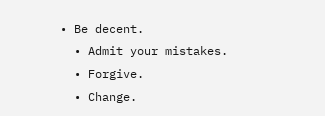• Be decent.
  • Admit your mistakes.
  • Forgive.
  • Change.